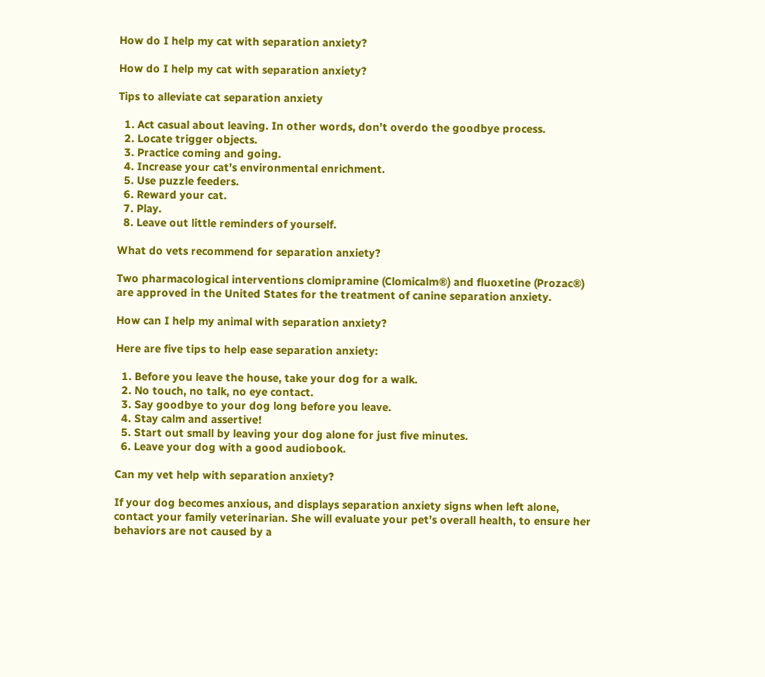How do I help my cat with separation anxiety?

How do I help my cat with separation anxiety?

Tips to alleviate cat separation anxiety

  1. Act casual about leaving. In other words, don’t overdo the goodbye process.
  2. Locate trigger objects.
  3. Practice coming and going.
  4. Increase your cat’s environmental enrichment.
  5. Use puzzle feeders.
  6. Reward your cat.
  7. Play.
  8. Leave out little reminders of yourself.

What do vets recommend for separation anxiety?

Two pharmacological interventions clomipramine (Clomicalm®) and fluoxetine (Prozac®) are approved in the United States for the treatment of canine separation anxiety.

How can I help my animal with separation anxiety?

Here are five tips to help ease separation anxiety:

  1. Before you leave the house, take your dog for a walk.
  2. No touch, no talk, no eye contact.
  3. Say goodbye to your dog long before you leave.
  4. Stay calm and assertive!
  5. Start out small by leaving your dog alone for just five minutes.
  6. Leave your dog with a good audiobook.

Can my vet help with separation anxiety?

If your dog becomes anxious, and displays separation anxiety signs when left alone, contact your family veterinarian. She will evaluate your pet’s overall health, to ensure her behaviors are not caused by a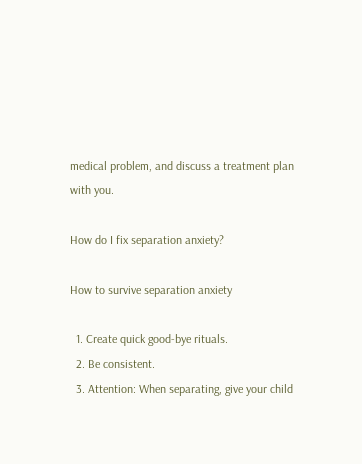medical problem, and discuss a treatment plan with you.

How do I fix separation anxiety?

How to survive separation anxiety

  1. Create quick good-bye rituals.
  2. Be consistent.
  3. Attention: When separating, give your child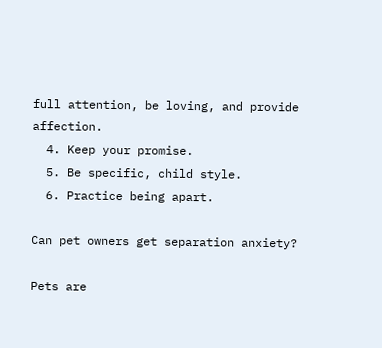full attention, be loving, and provide affection.
  4. Keep your promise.
  5. Be specific, child style.
  6. Practice being apart.

Can pet owners get separation anxiety?

Pets are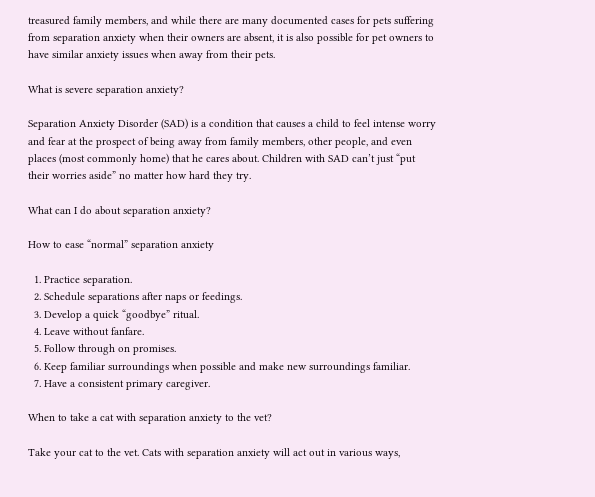treasured family members, and while there are many documented cases for pets suffering from separation anxiety when their owners are absent, it is also possible for pet owners to have similar anxiety issues when away from their pets.

What is severe separation anxiety?

Separation Anxiety Disorder (SAD) is a condition that causes a child to feel intense worry and fear at the prospect of being away from family members, other people, and even places (most commonly home) that he cares about. Children with SAD can’t just “put their worries aside” no matter how hard they try.

What can I do about separation anxiety?

How to ease “normal” separation anxiety

  1. Practice separation.
  2. Schedule separations after naps or feedings.
  3. Develop a quick “goodbye” ritual.
  4. Leave without fanfare.
  5. Follow through on promises.
  6. Keep familiar surroundings when possible and make new surroundings familiar.
  7. Have a consistent primary caregiver.

When to take a cat with separation anxiety to the vet?

Take your cat to the vet. Cats with separation anxiety will act out in various ways,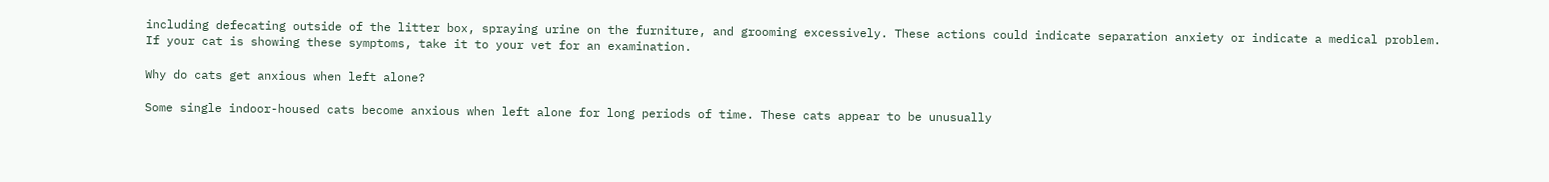including defecating outside of the litter box, spraying urine on the furniture, and grooming excessively. These actions could indicate separation anxiety or indicate a medical problem. If your cat is showing these symptoms, take it to your vet for an examination.

Why do cats get anxious when left alone?

Some single indoor-housed cats become anxious when left alone for long periods of time. These cats appear to be unusually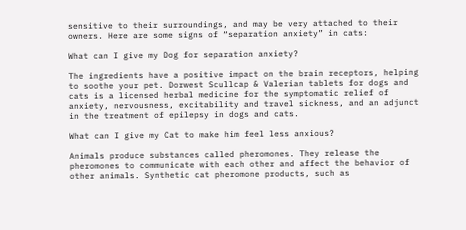sensitive to their surroundings, and may be very attached to their owners. Here are some signs of “separation anxiety” in cats:

What can I give my Dog for separation anxiety?

The ingredients have a positive impact on the brain receptors, helping to soothe your pet. Dorwest Scullcap & Valerian tablets for dogs and cats is a licensed herbal medicine for the symptomatic relief of anxiety, nervousness, excitability and travel sickness, and an adjunct in the treatment of epilepsy in dogs and cats.

What can I give my Cat to make him feel less anxious?

Animals produce substances called pheromones. They release the pheromones to communicate with each other and affect the behavior of other animals. Synthetic cat pheromone products, such as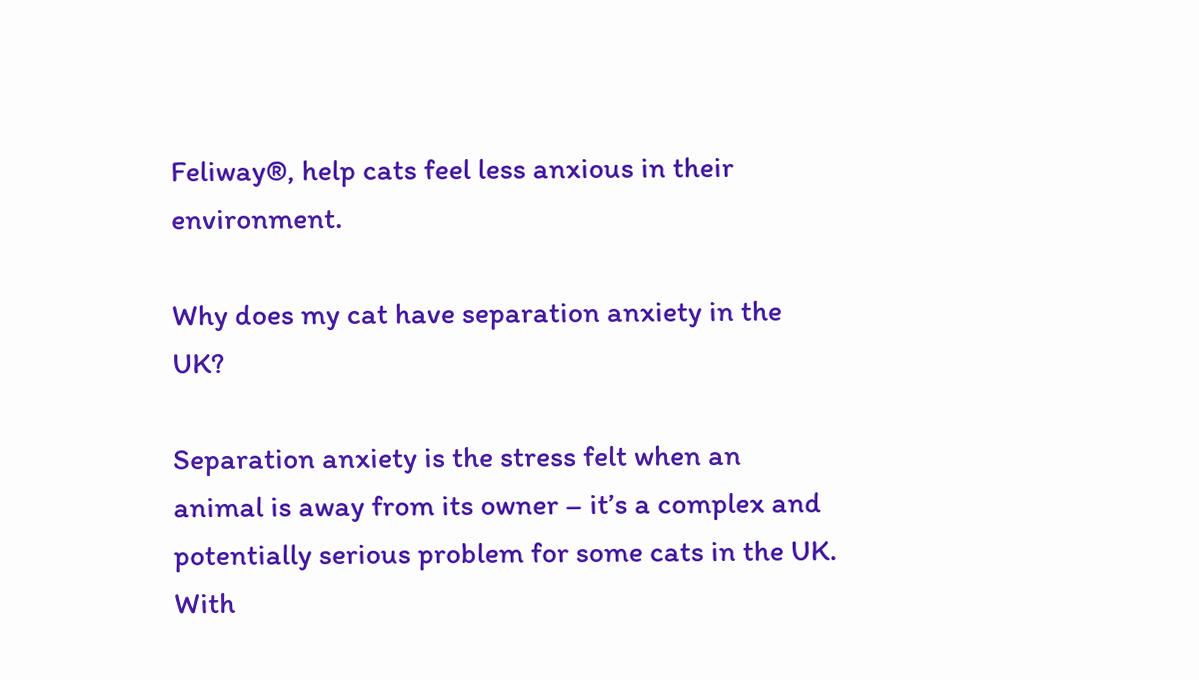Feliway®, help cats feel less anxious in their environment.

Why does my cat have separation anxiety in the UK?

Separation anxiety is the stress felt when an animal is away from its owner – it’s a complex and potentially serious problem for some cats in the UK. With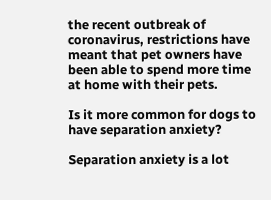the recent outbreak of coronavirus, restrictions have meant that pet owners have been able to spend more time at home with their pets.

Is it more common for dogs to have separation anxiety?

Separation anxiety is a lot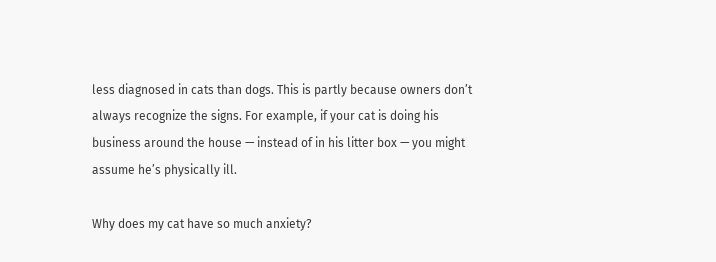less diagnosed in cats than dogs. This is partly because owners don’t always recognize the signs. For example, if your cat is doing his business around the house — instead of in his litter box — you might assume he’s physically ill.

Why does my cat have so much anxiety?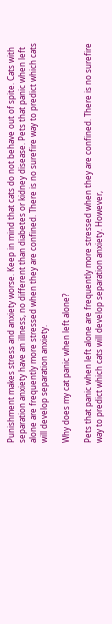Punishment makes stress and anxiety worse. Keep in mind that cats do not behave out of spite. Cats with separation anxiety have an illness, no different than diabetes or kidney disease. Pets that panic when left alone are frequently more stressed when they are confined. There is no surefire way to predict which cats will develop separation anxiety.

Why does my cat panic when left alone?

Pets that panic when left alone are frequently more stressed when they are confined. There is no surefire way to predict which cats will develop separation anxiety. However,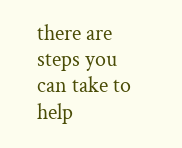there are steps you can take to help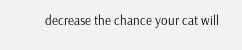decrease the chance your cat will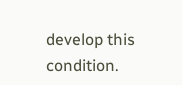develop this condition.